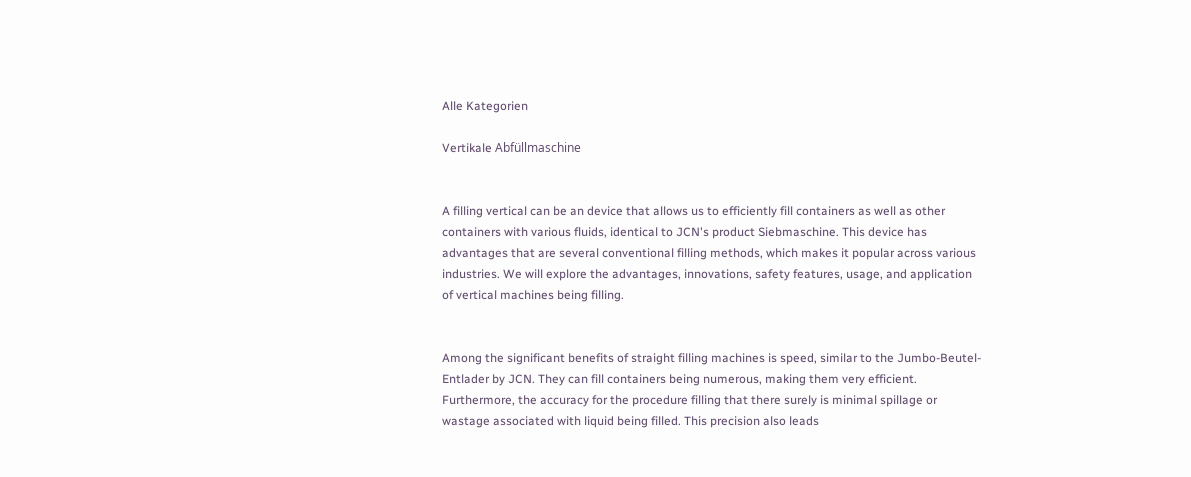Alle Kategorien

Vertikale Abfüllmaschine


A filling vertical can be an device that allows us to efficiently fill containers as well as other containers with various fluids, identical to JCN's product Siebmaschine. This device has advantages that are several conventional filling methods, which makes it popular across various industries. We will explore the advantages, innovations, safety features, usage, and application of vertical machines being filling.


Among the significant benefits of straight filling machines is speed, similar to the Jumbo-Beutel-Entlader by JCN. They can fill containers being numerous, making them very efficient. Furthermore, the accuracy for the procedure filling that there surely is minimal spillage or wastage associated with liquid being filled. This precision also leads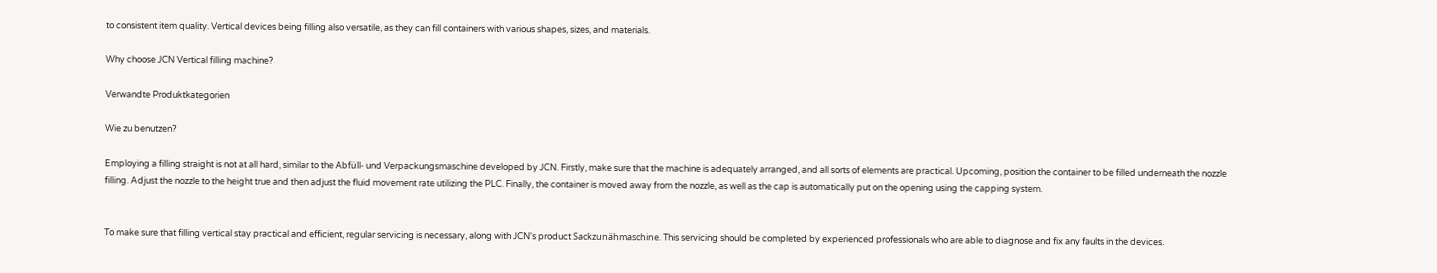to consistent item quality. Vertical devices being filling also versatile, as they can fill containers with various shapes, sizes, and materials.

Why choose JCN Vertical filling machine?

Verwandte Produktkategorien

Wie zu benutzen?

Employing a filling straight is not at all hard, similar to the Abfüll- und Verpackungsmaschine developed by JCN. Firstly, make sure that the machine is adequately arranged, and all sorts of elements are practical. Upcoming, position the container to be filled underneath the nozzle filling. Adjust the nozzle to the height true and then adjust the fluid movement rate utilizing the PLC. Finally, the container is moved away from the nozzle, as well as the cap is automatically put on the opening using the capping system.


To make sure that filling vertical stay practical and efficient, regular servicing is necessary, along with JCN's product Sackzunähmaschine. This servicing should be completed by experienced professionals who are able to diagnose and fix any faults in the devices.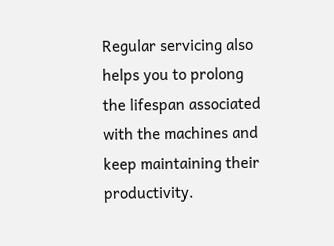Regular servicing also helps you to prolong the lifespan associated with the machines and keep maintaining their productivity.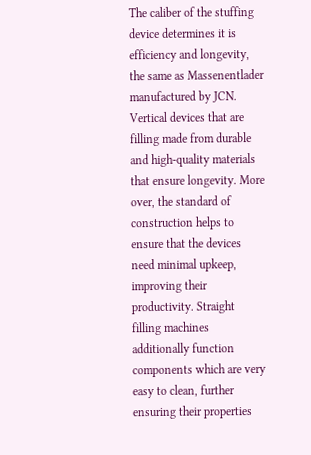The caliber of the stuffing device determines it is efficiency and longevity, the same as Massenentlader manufactured by JCN. Vertical devices that are filling made from durable and high-quality materials that ensure longevity. More over, the standard of construction helps to ensure that the devices need minimal upkeep, improving their productivity. Straight filling machines additionally function components which are very easy to clean, further ensuring their properties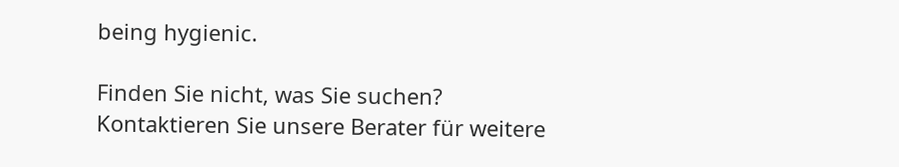being hygienic.

Finden Sie nicht, was Sie suchen?
Kontaktieren Sie unsere Berater für weitere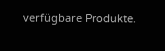verfügbare Produkte.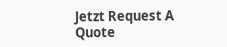Jetzt Request A Quote